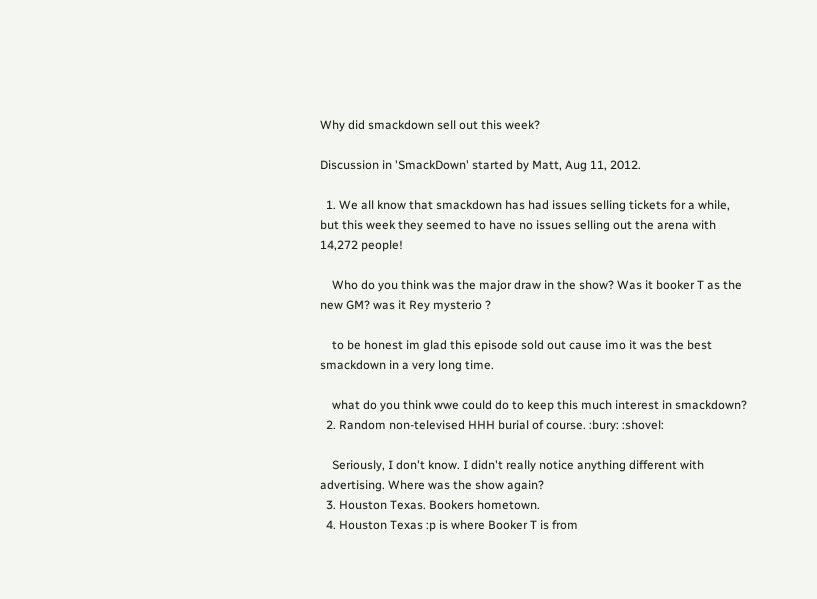Why did smackdown sell out this week?

Discussion in 'SmackDown' started by Matt, Aug 11, 2012.

  1. We all know that smackdown has had issues selling tickets for a while, but this week they seemed to have no issues selling out the arena with 14,272 people!

    Who do you think was the major draw in the show? Was it booker T as the new GM? was it Rey mysterio ?

    to be honest im glad this episode sold out cause imo it was the best smackdown in a very long time.

    what do you think wwe could do to keep this much interest in smackdown?
  2. Random non-televised HHH burial of course. :bury: :shovel:

    Seriously, I don't know. I didn't really notice anything different with advertising. Where was the show again?
  3. Houston Texas. Bookers hometown.
  4. Houston Texas :p is where Booker T is from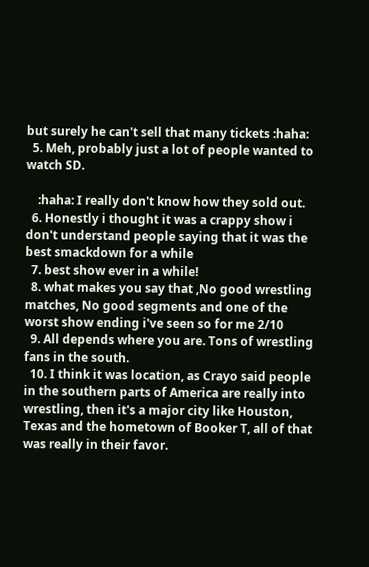but surely he can't sell that many tickets :haha:
  5. Meh, probably just a lot of people wanted to watch SD.

    :haha: I really don't know how they sold out.
  6. Honestly i thought it was a crappy show i don't understand people saying that it was the best smackdown for a while
  7. best show ever in a while!
  8. what makes you say that ,No good wrestling matches, No good segments and one of the worst show ending i've seen so for me 2/10
  9. All depends where you are. Tons of wrestling fans in the south.
  10. I think it was location, as Crayo said people in the southern parts of America are really into wrestling, then it's a major city like Houston, Texas and the hometown of Booker T, all of that was really in their favor.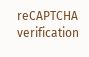reCAPTCHA verification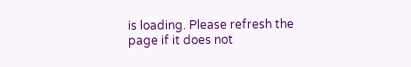is loading. Please refresh the page if it does not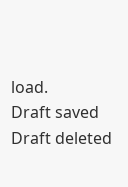load.
Draft saved Draft deleted